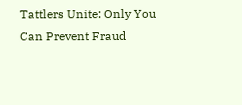Tattlers Unite: Only You Can Prevent Fraud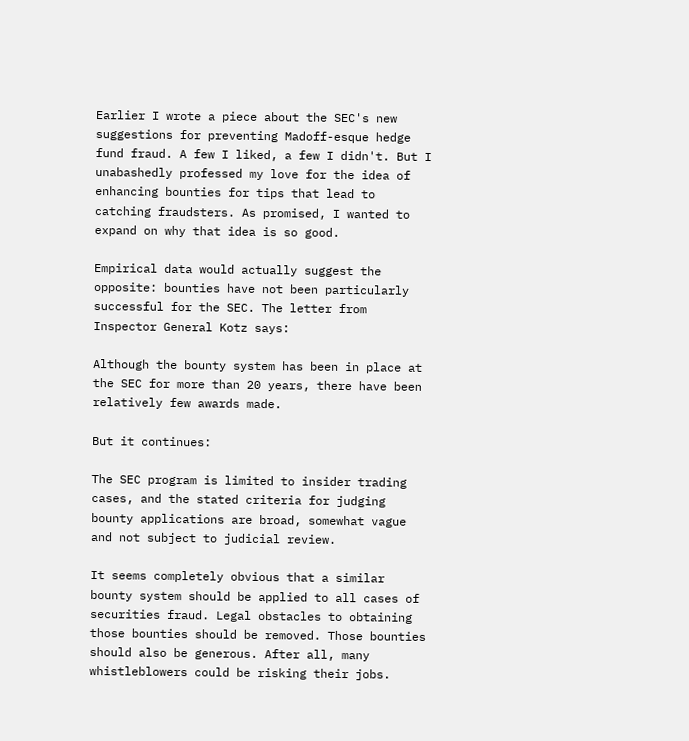Earlier I wrote a piece about the SEC's new suggestions for preventing Madoff-esque hedge fund fraud. A few I liked, a few I didn't. But I unabashedly professed my love for the idea of enhancing bounties for tips that lead to catching fraudsters. As promised, I wanted to expand on why that idea is so good.

Empirical data would actually suggest the opposite: bounties have not been particularly successful for the SEC. The letter from Inspector General Kotz says:

Although the bounty system has been in place at the SEC for more than 20 years, there have been relatively few awards made.

But it continues:

The SEC program is limited to insider trading cases, and the stated criteria for judging bounty applications are broad, somewhat vague and not subject to judicial review.

It seems completely obvious that a similar bounty system should be applied to all cases of securities fraud. Legal obstacles to obtaining those bounties should be removed. Those bounties should also be generous. After all, many whistleblowers could be risking their jobs.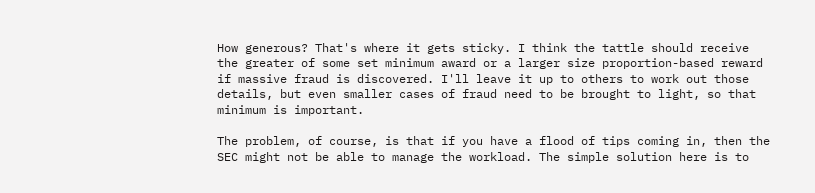How generous? That's where it gets sticky. I think the tattle should receive the greater of some set minimum award or a larger size proportion-based reward if massive fraud is discovered. I'll leave it up to others to work out those details, but even smaller cases of fraud need to be brought to light, so that minimum is important.

The problem, of course, is that if you have a flood of tips coming in, then the SEC might not be able to manage the workload. The simple solution here is to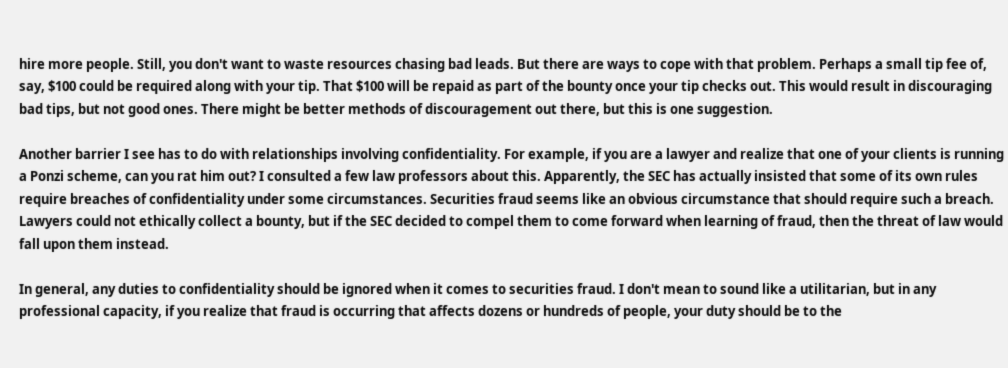hire more people. Still, you don't want to waste resources chasing bad leads. But there are ways to cope with that problem. Perhaps a small tip fee of, say, $100 could be required along with your tip. That $100 will be repaid as part of the bounty once your tip checks out. This would result in discouraging bad tips, but not good ones. There might be better methods of discouragement out there, but this is one suggestion.

Another barrier I see has to do with relationships involving confidentiality. For example, if you are a lawyer and realize that one of your clients is running a Ponzi scheme, can you rat him out? I consulted a few law professors about this. Apparently, the SEC has actually insisted that some of its own rules require breaches of confidentiality under some circumstances. Securities fraud seems like an obvious circumstance that should require such a breach. Lawyers could not ethically collect a bounty, but if the SEC decided to compel them to come forward when learning of fraud, then the threat of law would fall upon them instead.

In general, any duties to confidentiality should be ignored when it comes to securities fraud. I don't mean to sound like a utilitarian, but in any professional capacity, if you realize that fraud is occurring that affects dozens or hundreds of people, your duty should be to the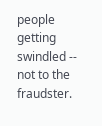people getting swindled -- not to the fraudster.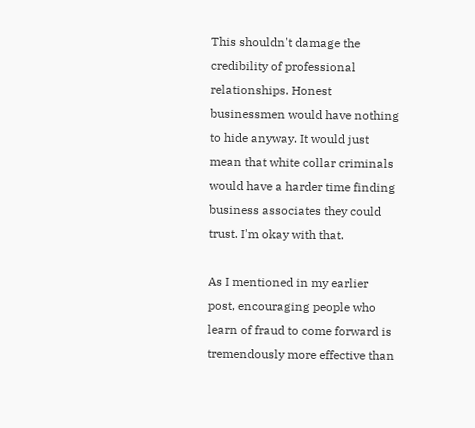This shouldn't damage the credibility of professional relationships. Honest businessmen would have nothing to hide anyway. It would just mean that white collar criminals would have a harder time finding business associates they could trust. I'm okay with that.

As I mentioned in my earlier post, encouraging people who learn of fraud to come forward is tremendously more effective than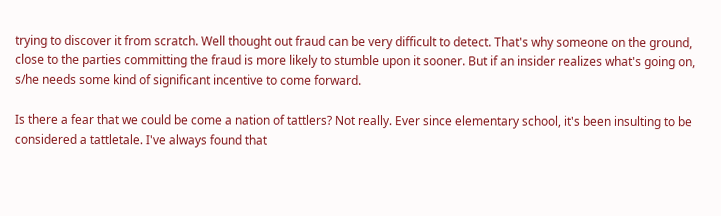trying to discover it from scratch. Well thought out fraud can be very difficult to detect. That's why someone on the ground, close to the parties committing the fraud is more likely to stumble upon it sooner. But if an insider realizes what's going on, s/he needs some kind of significant incentive to come forward.

Is there a fear that we could be come a nation of tattlers? Not really. Ever since elementary school, it's been insulting to be considered a tattletale. I've always found that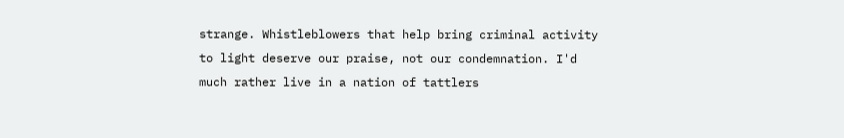strange. Whistleblowers that help bring criminal activity to light deserve our praise, not our condemnation. I'd much rather live in a nation of tattlers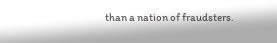than a nation of fraudsters.